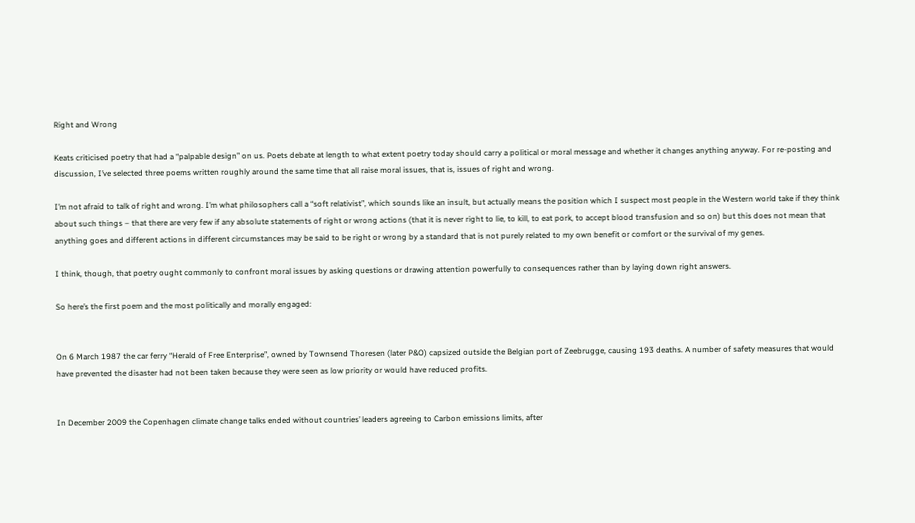Right and Wrong

Keats criticised poetry that had a “palpable design” on us. Poets debate at length to what extent poetry today should carry a political or moral message and whether it changes anything anyway. For re-posting and discussion, I’ve selected three poems written roughly around the same time that all raise moral issues, that is, issues of right and wrong.

I’m not afraid to talk of right and wrong. I’m what philosophers call a “soft relativist”, which sounds like an insult, but actually means the position which I suspect most people in the Western world take if they think about such things – that there are very few if any absolute statements of right or wrong actions (that it is never right to lie, to kill, to eat pork, to accept blood transfusion and so on) but this does not mean that anything goes and different actions in different circumstances may be said to be right or wrong by a standard that is not purely related to my own benefit or comfort or the survival of my genes.

I think, though, that poetry ought commonly to confront moral issues by asking questions or drawing attention powerfully to consequences rather than by laying down right answers.

So here’s the first poem and the most politically and morally engaged:


On 6 March 1987 the car ferry “Herald of Free Enterprise”, owned by Townsend Thoresen (later P&O) capsized outside the Belgian port of Zeebrugge, causing 193 deaths. A number of safety measures that would have prevented the disaster had not been taken because they were seen as low priority or would have reduced profits.


In December 2009 the Copenhagen climate change talks ended without countries’ leaders agreeing to Carbon emissions limits, after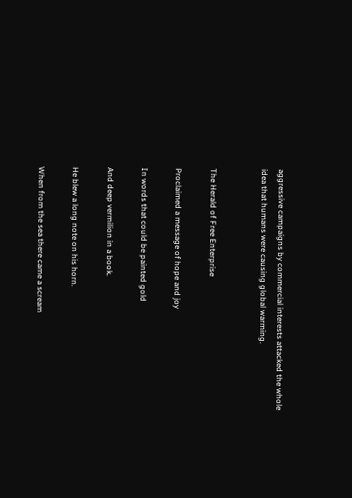aggressive campaigns by commercial interests attacked the whole idea that humans were causing global warming.


The Herald of Free Enterprise

Proclaimed a message of hope and joy

In words that could be painted gold

And deep vermilion in a book.

He blew a long note on his horn.

When from the sea there came a scream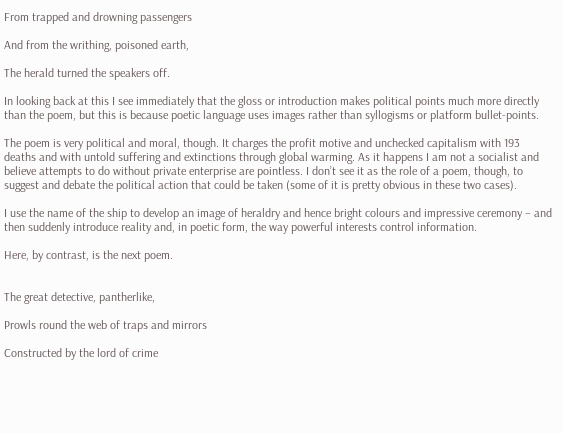From trapped and drowning passengers

And from the writhing, poisoned earth,

The herald turned the speakers off.

In looking back at this I see immediately that the gloss or introduction makes political points much more directly than the poem, but this is because poetic language uses images rather than syllogisms or platform bullet-points.

The poem is very political and moral, though. It charges the profit motive and unchecked capitalism with 193 deaths and with untold suffering and extinctions through global warming. As it happens I am not a socialist and believe attempts to do without private enterprise are pointless. I don’t see it as the role of a poem, though, to suggest and debate the political action that could be taken (some of it is pretty obvious in these two cases).

I use the name of the ship to develop an image of heraldry and hence bright colours and impressive ceremony – and then suddenly introduce reality and, in poetic form, the way powerful interests control information.

Here, by contrast, is the next poem.


The great detective, pantherlike,

Prowls round the web of traps and mirrors

Constructed by the lord of crime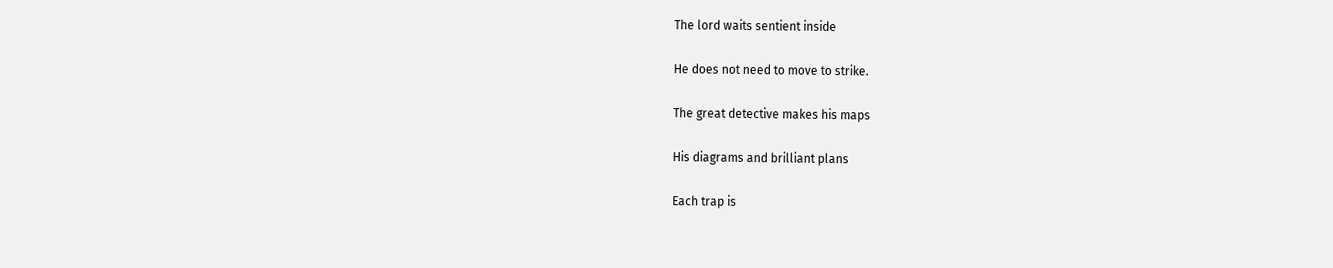The lord waits sentient inside

He does not need to move to strike.

The great detective makes his maps

His diagrams and brilliant plans

Each trap is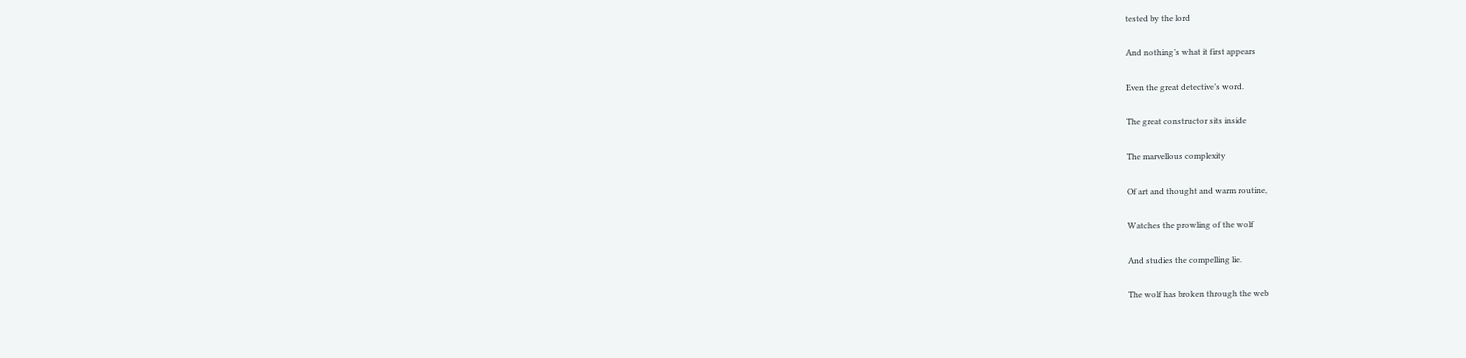tested by the lord

And nothing’s what it first appears

Even the great detective’s word.

The great constructor sits inside

The marvellous complexity

Of art and thought and warm routine,

Watches the prowling of the wolf

And studies the compelling lie.

The wolf has broken through the web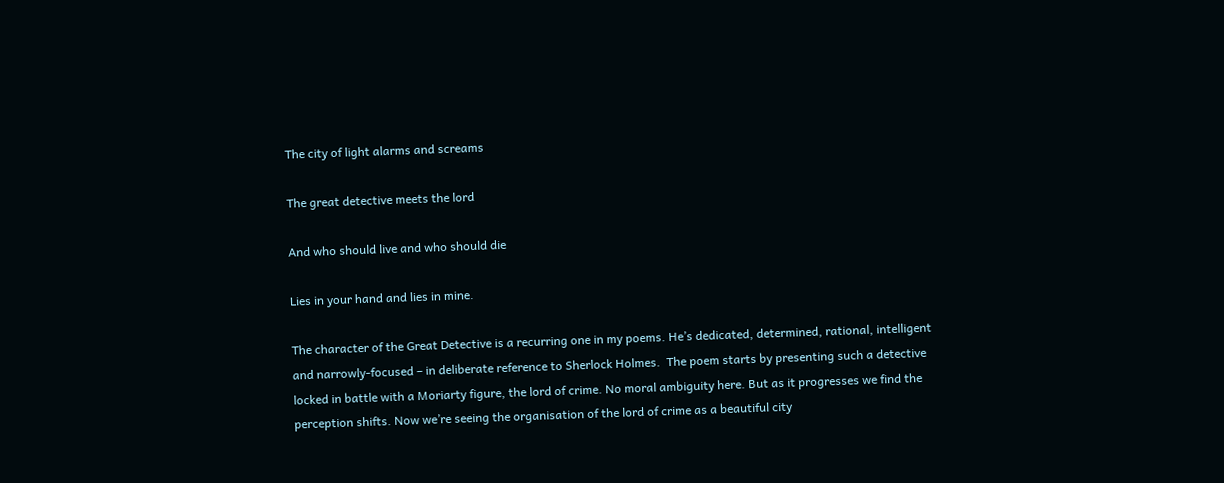The city of light alarms and screams

The great detective meets the lord

And who should live and who should die

Lies in your hand and lies in mine.

The character of the Great Detective is a recurring one in my poems. He’s dedicated, determined, rational, intelligent and narrowly-focused – in deliberate reference to Sherlock Holmes.  The poem starts by presenting such a detective locked in battle with a Moriarty figure, the lord of crime. No moral ambiguity here. But as it progresses we find the perception shifts. Now we’re seeing the organisation of the lord of crime as a beautiful city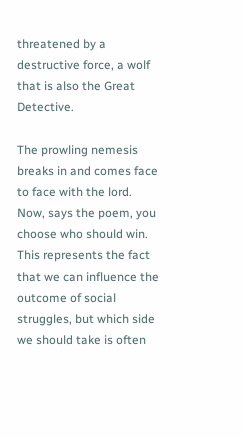threatened by a destructive force, a wolf that is also the Great Detective.

The prowling nemesis breaks in and comes face to face with the lord. Now, says the poem, you choose who should win. This represents the fact that we can influence the outcome of social struggles, but which side we should take is often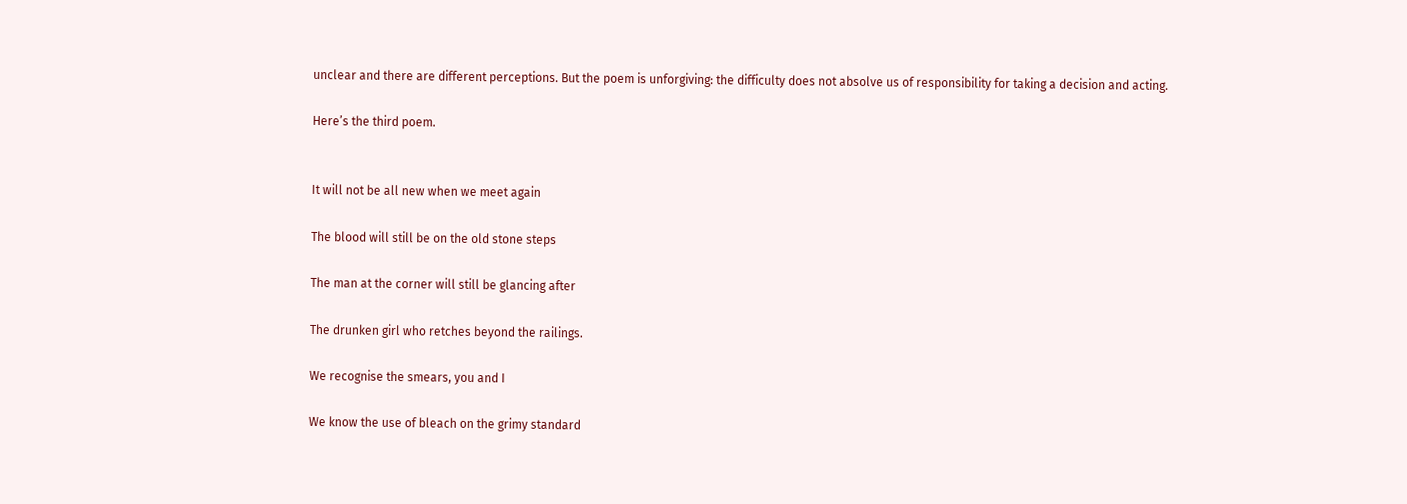unclear and there are different perceptions. But the poem is unforgiving: the difficulty does not absolve us of responsibility for taking a decision and acting.

Here’s the third poem.


It will not be all new when we meet again

The blood will still be on the old stone steps

The man at the corner will still be glancing after

The drunken girl who retches beyond the railings.

We recognise the smears, you and I

We know the use of bleach on the grimy standard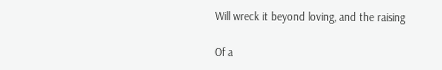Will wreck it beyond loving, and the raising

Of a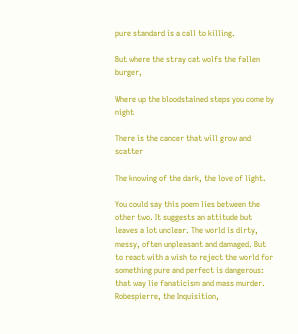pure standard is a call to killing.

But where the stray cat wolfs the fallen burger,

Where up the bloodstained steps you come by night

There is the cancer that will grow and scatter

The knowing of the dark, the love of light.

You could say this poem lies between the other two. It suggests an attitude but leaves a lot unclear. The world is dirty, messy, often unpleasant and damaged. But to react with a wish to reject the world for something pure and perfect is dangerous: that way lie fanaticism and mass murder. Robespierre, the Inquisition,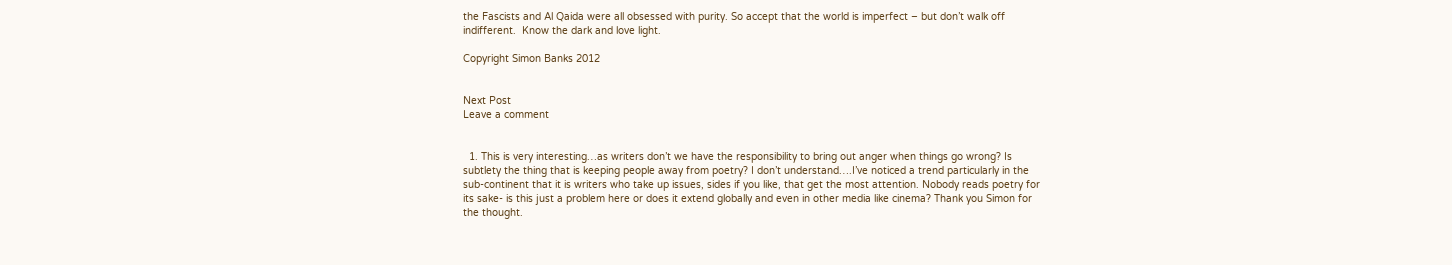the Fascists and Al Qaida were all obsessed with purity. So accept that the world is imperfect – but don’t walk off indifferent.  Know the dark and love light.

Copyright Simon Banks 2012


Next Post
Leave a comment


  1. This is very interesting…as writers don’t we have the responsibility to bring out anger when things go wrong? Is subtlety the thing that is keeping people away from poetry? I don’t understand….I’ve noticed a trend particularly in the sub-continent that it is writers who take up issues, sides if you like, that get the most attention. Nobody reads poetry for its sake- is this just a problem here or does it extend globally and even in other media like cinema? Thank you Simon for the thought.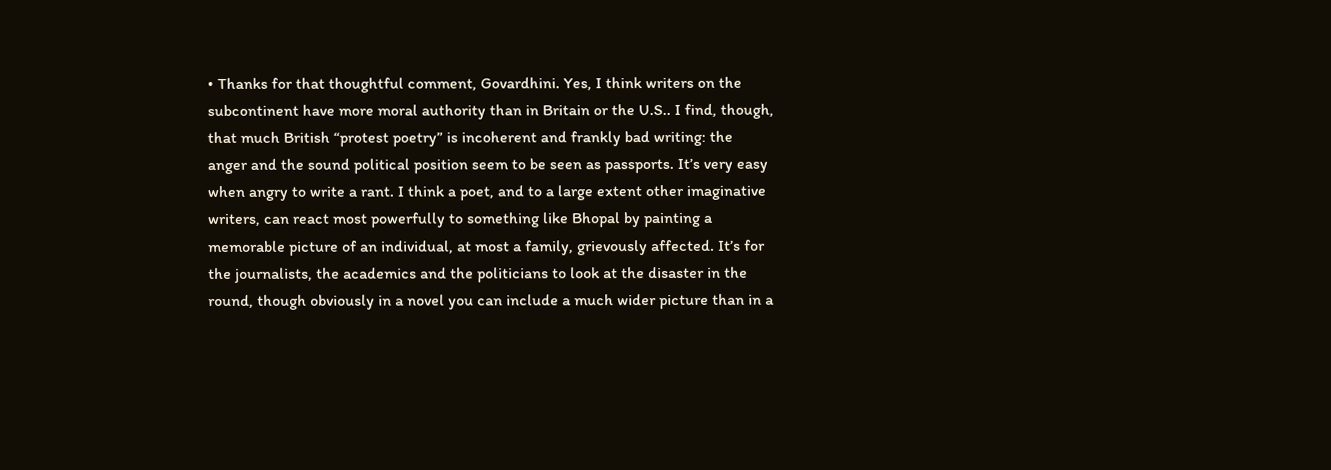• Thanks for that thoughtful comment, Govardhini. Yes, I think writers on the subcontinent have more moral authority than in Britain or the U.S.. I find, though, that much British “protest poetry” is incoherent and frankly bad writing: the anger and the sound political position seem to be seen as passports. It’s very easy when angry to write a rant. I think a poet, and to a large extent other imaginative writers, can react most powerfully to something like Bhopal by painting a memorable picture of an individual, at most a family, grievously affected. It’s for the journalists, the academics and the politicians to look at the disaster in the round, though obviously in a novel you can include a much wider picture than in a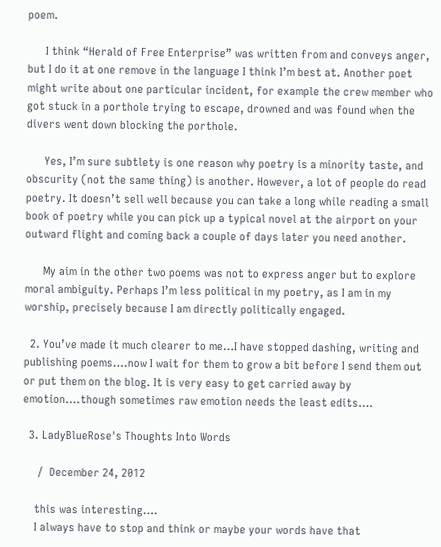poem.

      I think “Herald of Free Enterprise” was written from and conveys anger, but I do it at one remove in the language I think I’m best at. Another poet might write about one particular incident, for example the crew member who got stuck in a porthole trying to escape, drowned and was found when the divers went down blocking the porthole.

      Yes, I’m sure subtlety is one reason why poetry is a minority taste, and obscurity (not the same thing) is another. However, a lot of people do read poetry. It doesn’t sell well because you can take a long while reading a small book of poetry while you can pick up a typical novel at the airport on your outward flight and coming back a couple of days later you need another.

      My aim in the other two poems was not to express anger but to explore moral ambiguity. Perhaps I’m less political in my poetry, as I am in my worship, precisely because I am directly politically engaged.

  2. You’ve made it much clearer to me…I have stopped dashing, writing and publishing poems….now I wait for them to grow a bit before I send them out or put them on the blog. It is very easy to get carried away by emotion….though sometimes raw emotion needs the least edits….

  3. LadyBlueRose's Thoughts Into Words

     /  December 24, 2012

    this was interesting….
    I always have to stop and think or maybe your words have that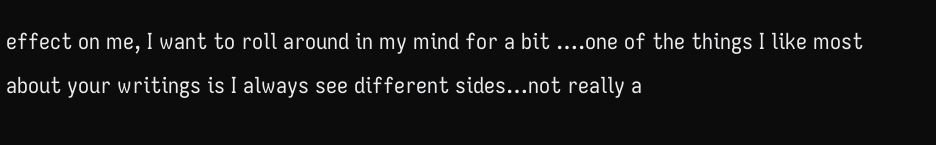effect on me, I want to roll around in my mind for a bit ….one of the things I like most about your writings is I always see different sides…not really a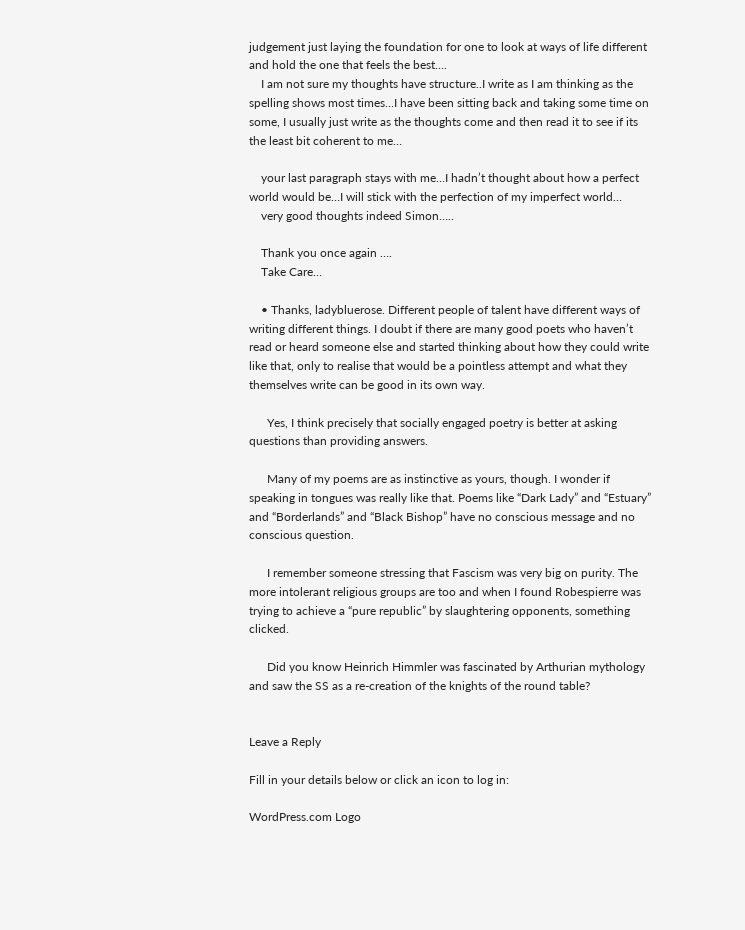judgement just laying the foundation for one to look at ways of life different and hold the one that feels the best….
    I am not sure my thoughts have structure..I write as I am thinking as the spelling shows most times…I have been sitting back and taking some time on some, I usually just write as the thoughts come and then read it to see if its the least bit coherent to me…

    your last paragraph stays with me…I hadn’t thought about how a perfect world would be…I will stick with the perfection of my imperfect world…
    very good thoughts indeed Simon…..

    Thank you once again ….
    Take Care…

    • Thanks, ladybluerose. Different people of talent have different ways of writing different things. I doubt if there are many good poets who haven’t read or heard someone else and started thinking about how they could write like that, only to realise that would be a pointless attempt and what they themselves write can be good in its own way.

      Yes, I think precisely that socially engaged poetry is better at asking questions than providing answers.

      Many of my poems are as instinctive as yours, though. I wonder if speaking in tongues was really like that. Poems like “Dark Lady” and “Estuary” and “Borderlands” and “Black Bishop” have no conscious message and no conscious question.

      I remember someone stressing that Fascism was very big on purity. The more intolerant religious groups are too and when I found Robespierre was trying to achieve a “pure republic” by slaughtering opponents, something clicked.

      Did you know Heinrich Himmler was fascinated by Arthurian mythology and saw the SS as a re-creation of the knights of the round table?


Leave a Reply

Fill in your details below or click an icon to log in:

WordPress.com Logo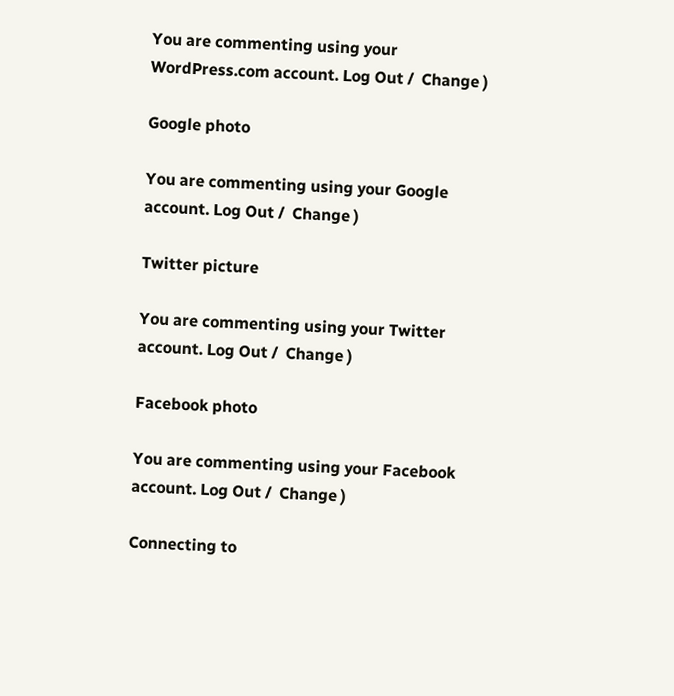You are commenting using your WordPress.com account. Log Out /  Change )

Google photo

You are commenting using your Google account. Log Out /  Change )

Twitter picture

You are commenting using your Twitter account. Log Out /  Change )

Facebook photo

You are commenting using your Facebook account. Log Out /  Change )

Connecting to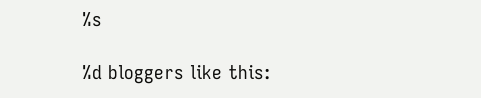%s

%d bloggers like this: